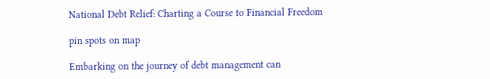National Debt Relief: Charting a Course to Financial Freedom

pin spots on map

Embarking on the journey of debt management can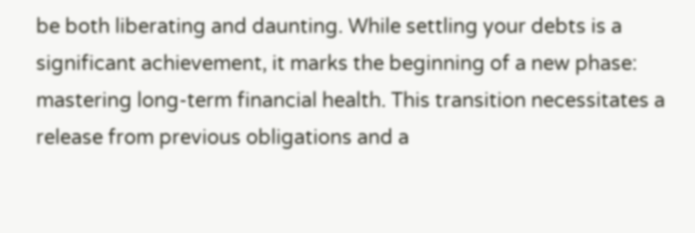be both liberating and daunting. While settling your debts is a significant achievement, it marks the beginning of a new phase: mastering long-term financial health. This transition necessitates a release from previous obligations and a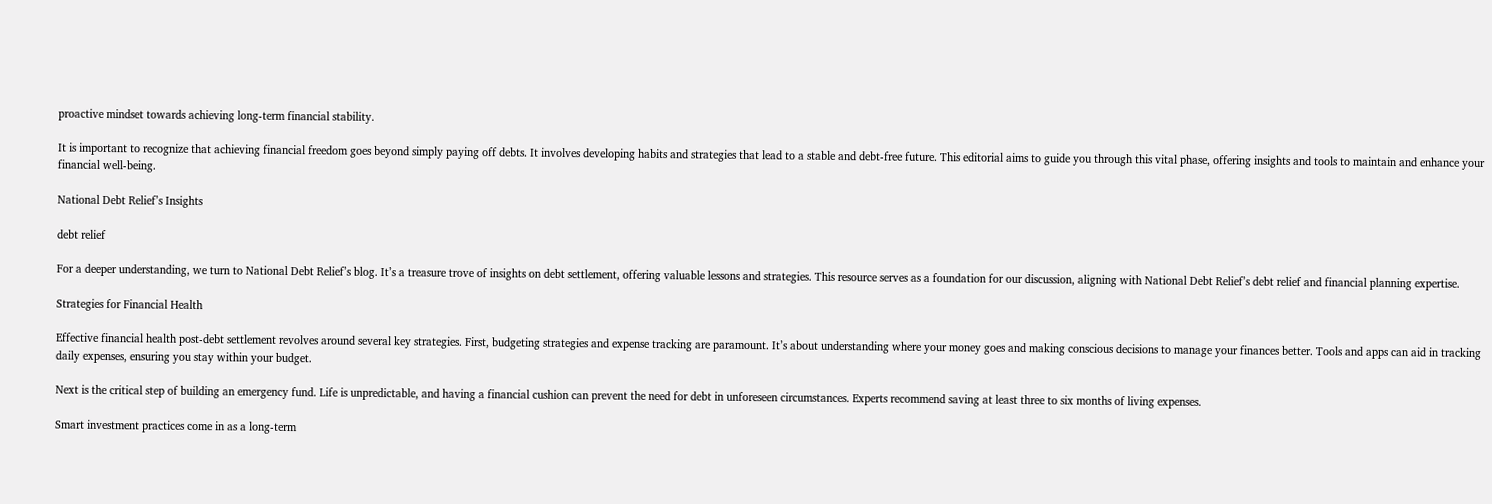proactive mindset towards achieving long-term financial stability.

It is important to recognize that achieving financial freedom goes beyond simply paying off debts. It involves developing habits and strategies that lead to a stable and debt-free future. This editorial aims to guide you through this vital phase, offering insights and tools to maintain and enhance your financial well-being.

National Debt Relief’s Insights

debt relief

For a deeper understanding, we turn to National Debt Relief’s blog. It’s a treasure trove of insights on debt settlement, offering valuable lessons and strategies. This resource serves as a foundation for our discussion, aligning with National Debt Relief’s debt relief and financial planning expertise.

Strategies for Financial Health

Effective financial health post-debt settlement revolves around several key strategies. First, budgeting strategies and expense tracking are paramount. It’s about understanding where your money goes and making conscious decisions to manage your finances better. Tools and apps can aid in tracking daily expenses, ensuring you stay within your budget.

Next is the critical step of building an emergency fund. Life is unpredictable, and having a financial cushion can prevent the need for debt in unforeseen circumstances. Experts recommend saving at least three to six months of living expenses.

Smart investment practices come in as a long-term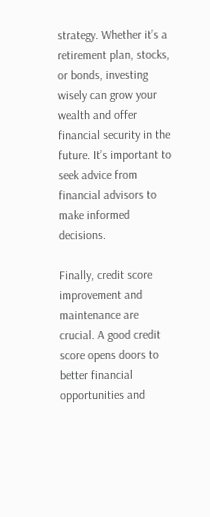strategy. Whether it’s a retirement plan, stocks, or bonds, investing wisely can grow your wealth and offer financial security in the future. It’s important to seek advice from financial advisors to make informed decisions.

Finally, credit score improvement and maintenance are crucial. A good credit score opens doors to better financial opportunities and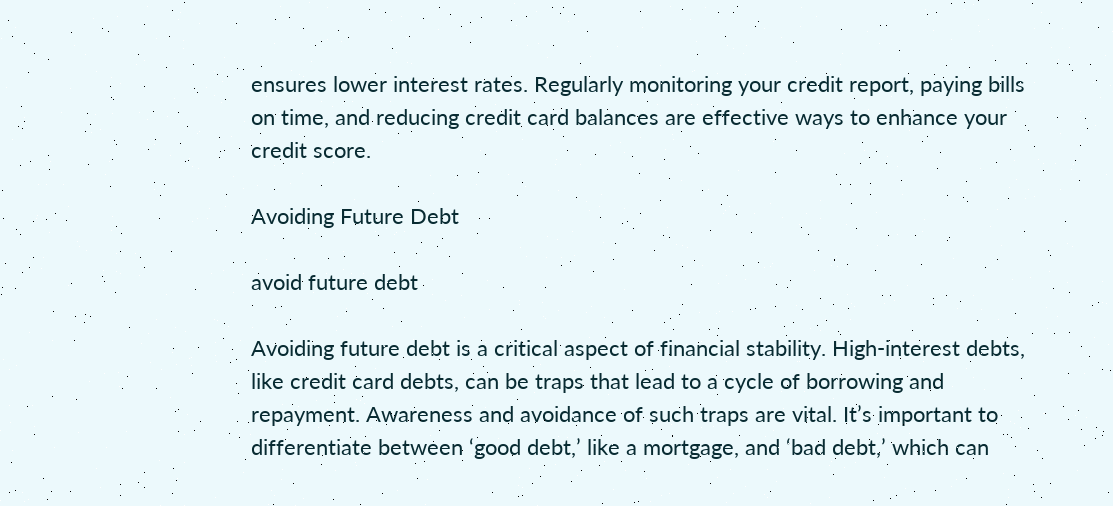ensures lower interest rates. Regularly monitoring your credit report, paying bills on time, and reducing credit card balances are effective ways to enhance your credit score.

Avoiding Future Debt

avoid future debt

Avoiding future debt is a critical aspect of financial stability. High-interest debts, like credit card debts, can be traps that lead to a cycle of borrowing and repayment. Awareness and avoidance of such traps are vital. It’s important to differentiate between ‘good debt,’ like a mortgage, and ‘bad debt,’ which can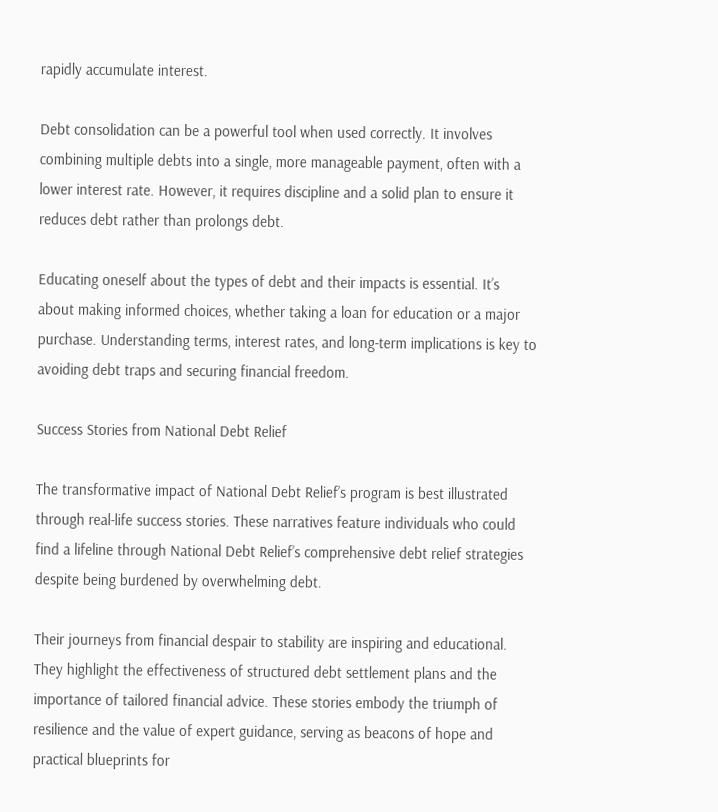rapidly accumulate interest.

Debt consolidation can be a powerful tool when used correctly. It involves combining multiple debts into a single, more manageable payment, often with a lower interest rate. However, it requires discipline and a solid plan to ensure it reduces debt rather than prolongs debt.

Educating oneself about the types of debt and their impacts is essential. It’s about making informed choices, whether taking a loan for education or a major purchase. Understanding terms, interest rates, and long-term implications is key to avoiding debt traps and securing financial freedom.

Success Stories from National Debt Relief

The transformative impact of National Debt Relief’s program is best illustrated through real-life success stories. These narratives feature individuals who could find a lifeline through National Debt Relief’s comprehensive debt relief strategies despite being burdened by overwhelming debt.

Their journeys from financial despair to stability are inspiring and educational. They highlight the effectiveness of structured debt settlement plans and the importance of tailored financial advice. These stories embody the triumph of resilience and the value of expert guidance, serving as beacons of hope and practical blueprints for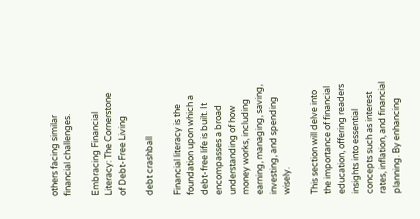others facing similar financial challenges.

Embracing Financial Literacy: The Cornerstone of Debt-Free Living

debt crashball

Financial literacy is the foundation upon which a debt-free life is built. It encompasses a broad understanding of how money works, including earning, managing, saving, investing, and spending wisely.

This section will delve into the importance of financial education, offering readers insights into essential concepts such as interest rates, inflation, and financial planning. By enhancing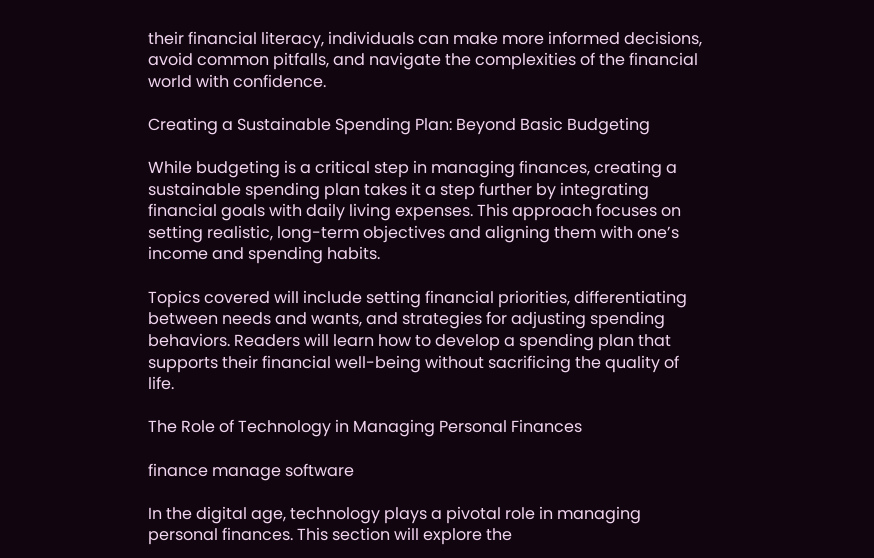their financial literacy, individuals can make more informed decisions, avoid common pitfalls, and navigate the complexities of the financial world with confidence.

Creating a Sustainable Spending Plan: Beyond Basic Budgeting

While budgeting is a critical step in managing finances, creating a sustainable spending plan takes it a step further by integrating financial goals with daily living expenses. This approach focuses on setting realistic, long-term objectives and aligning them with one’s income and spending habits.

Topics covered will include setting financial priorities, differentiating between needs and wants, and strategies for adjusting spending behaviors. Readers will learn how to develop a spending plan that supports their financial well-being without sacrificing the quality of life.

The Role of Technology in Managing Personal Finances

finance manage software

In the digital age, technology plays a pivotal role in managing personal finances. This section will explore the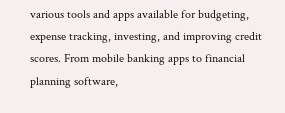various tools and apps available for budgeting, expense tracking, investing, and improving credit scores. From mobile banking apps to financial planning software,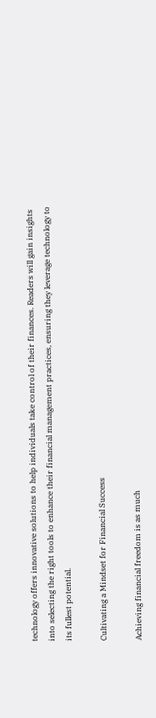technology offers innovative solutions to help individuals take control of their finances. Readers will gain insights into selecting the right tools to enhance their financial management practices, ensuring they leverage technology to its fullest potential.

Cultivating a Mindset for Financial Success

Achieving financial freedom is as much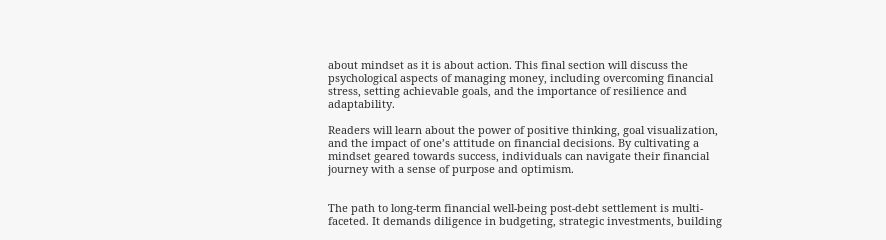about mindset as it is about action. This final section will discuss the psychological aspects of managing money, including overcoming financial stress, setting achievable goals, and the importance of resilience and adaptability.

Readers will learn about the power of positive thinking, goal visualization, and the impact of one’s attitude on financial decisions. By cultivating a mindset geared towards success, individuals can navigate their financial journey with a sense of purpose and optimism.


The path to long-term financial well-being post-debt settlement is multi-faceted. It demands diligence in budgeting, strategic investments, building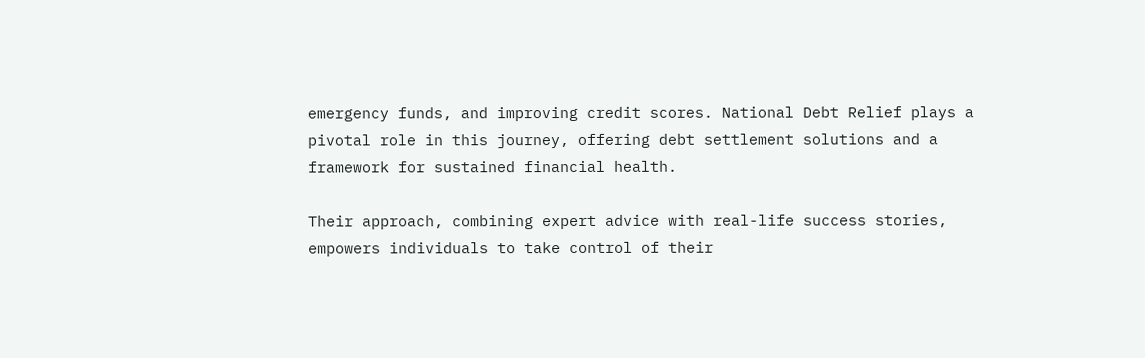emergency funds, and improving credit scores. National Debt Relief plays a pivotal role in this journey, offering debt settlement solutions and a framework for sustained financial health.

Their approach, combining expert advice with real-life success stories, empowers individuals to take control of their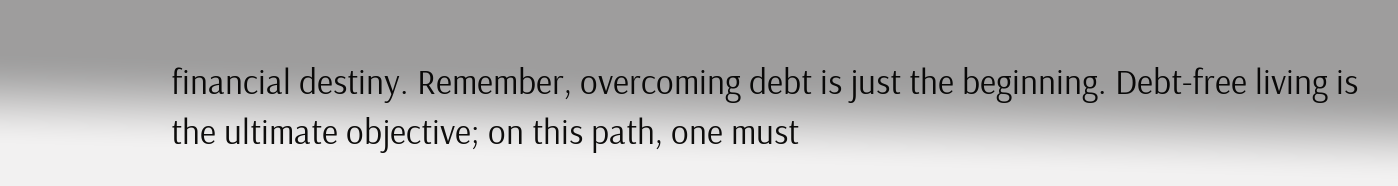financial destiny. Remember, overcoming debt is just the beginning. Debt-free living is the ultimate objective; on this path, one must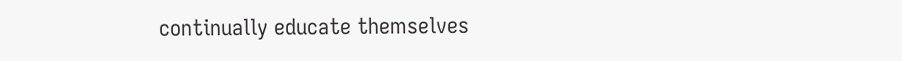continually educate themselves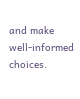and make well-informed choices.